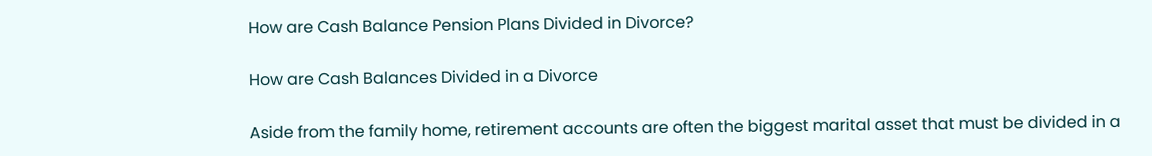How are Cash Balance Pension Plans Divided in Divorce?

How are Cash Balances Divided in a Divorce

Aside from the family home, retirement accounts are often the biggest marital asset that must be divided in a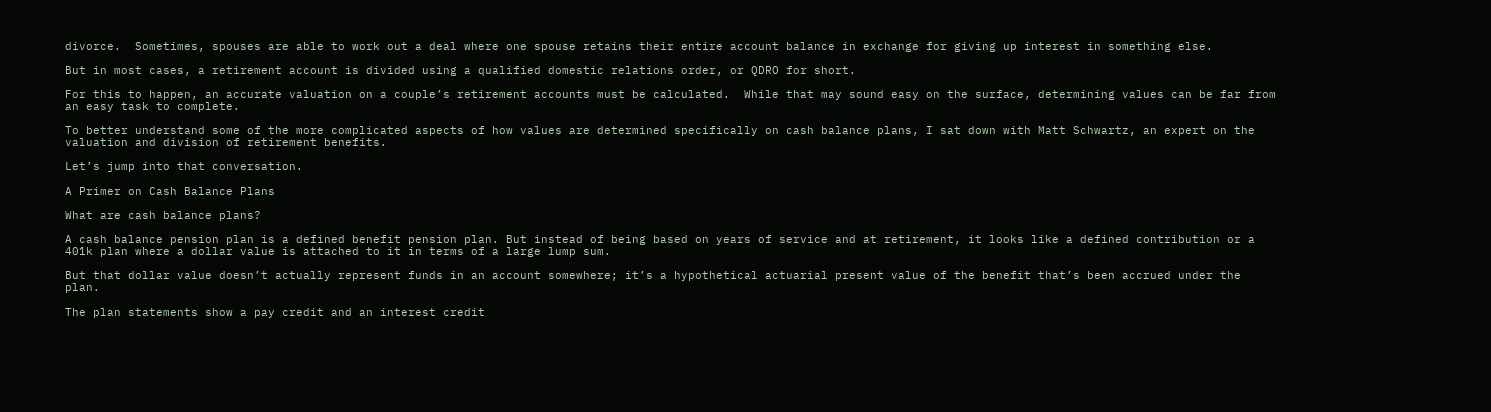divorce.  Sometimes, spouses are able to work out a deal where one spouse retains their entire account balance in exchange for giving up interest in something else.

But in most cases, a retirement account is divided using a qualified domestic relations order, or QDRO for short.

For this to happen, an accurate valuation on a couple’s retirement accounts must be calculated.  While that may sound easy on the surface, determining values can be far from an easy task to complete.

To better understand some of the more complicated aspects of how values are determined specifically on cash balance plans, I sat down with Matt Schwartz, an expert on the valuation and division of retirement benefits.

Let’s jump into that conversation.

A Primer on Cash Balance Plans

What are cash balance plans?

A cash balance pension plan is a defined benefit pension plan. But instead of being based on years of service and at retirement, it looks like a defined contribution or a 401k plan where a dollar value is attached to it in terms of a large lump sum.

But that dollar value doesn’t actually represent funds in an account somewhere; it’s a hypothetical actuarial present value of the benefit that’s been accrued under the plan.

The plan statements show a pay credit and an interest credit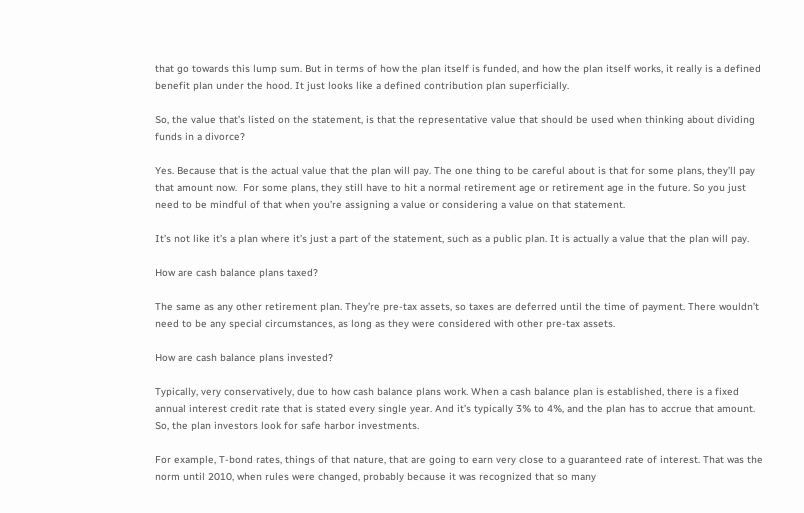that go towards this lump sum. But in terms of how the plan itself is funded, and how the plan itself works, it really is a defined benefit plan under the hood. It just looks like a defined contribution plan superficially.

So, the value that’s listed on the statement, is that the representative value that should be used when thinking about dividing funds in a divorce?

Yes. Because that is the actual value that the plan will pay. The one thing to be careful about is that for some plans, they’ll pay that amount now.  For some plans, they still have to hit a normal retirement age or retirement age in the future. So you just need to be mindful of that when you’re assigning a value or considering a value on that statement.

It’s not like it’s a plan where it’s just a part of the statement, such as a public plan. It is actually a value that the plan will pay.

How are cash balance plans taxed?

The same as any other retirement plan. They’re pre-tax assets, so taxes are deferred until the time of payment. There wouldn’t need to be any special circumstances, as long as they were considered with other pre-tax assets.

How are cash balance plans invested?

Typically, very conservatively, due to how cash balance plans work. When a cash balance plan is established, there is a fixed annual interest credit rate that is stated every single year. And it’s typically 3% to 4%, and the plan has to accrue that amount. So, the plan investors look for safe harbor investments.

For example, T-bond rates, things of that nature, that are going to earn very close to a guaranteed rate of interest. That was the norm until 2010, when rules were changed, probably because it was recognized that so many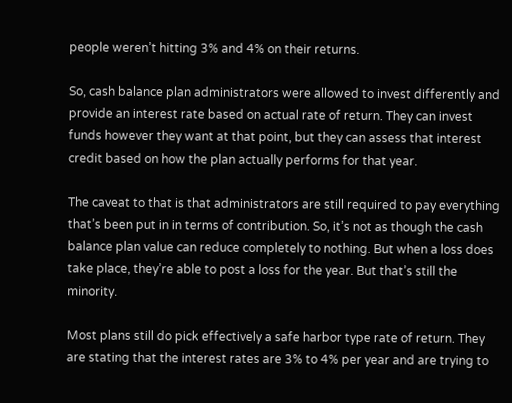people weren’t hitting 3% and 4% on their returns.

So, cash balance plan administrators were allowed to invest differently and provide an interest rate based on actual rate of return. They can invest funds however they want at that point, but they can assess that interest credit based on how the plan actually performs for that year.

The caveat to that is that administrators are still required to pay everything that’s been put in in terms of contribution. So, it’s not as though the cash balance plan value can reduce completely to nothing. But when a loss does take place, they’re able to post a loss for the year. But that’s still the minority.

Most plans still do pick effectively a safe harbor type rate of return. They are stating that the interest rates are 3% to 4% per year and are trying to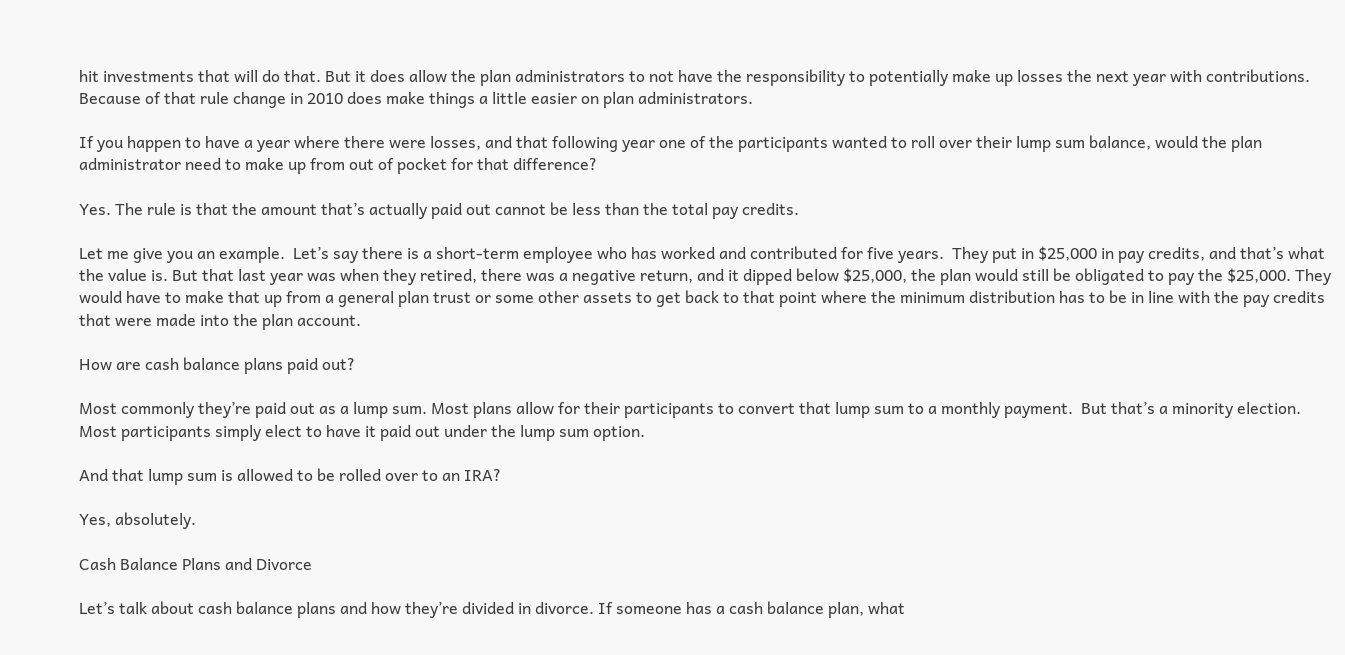hit investments that will do that. But it does allow the plan administrators to not have the responsibility to potentially make up losses the next year with contributions. Because of that rule change in 2010 does make things a little easier on plan administrators.

If you happen to have a year where there were losses, and that following year one of the participants wanted to roll over their lump sum balance, would the plan administrator need to make up from out of pocket for that difference?

Yes. The rule is that the amount that’s actually paid out cannot be less than the total pay credits.

Let me give you an example.  Let’s say there is a short-term employee who has worked and contributed for five years.  They put in $25,000 in pay credits, and that’s what the value is. But that last year was when they retired, there was a negative return, and it dipped below $25,000, the plan would still be obligated to pay the $25,000. They would have to make that up from a general plan trust or some other assets to get back to that point where the minimum distribution has to be in line with the pay credits that were made into the plan account.

How are cash balance plans paid out?

Most commonly they’re paid out as a lump sum. Most plans allow for their participants to convert that lump sum to a monthly payment.  But that’s a minority election. Most participants simply elect to have it paid out under the lump sum option.

And that lump sum is allowed to be rolled over to an IRA?

Yes, absolutely.

Cash Balance Plans and Divorce

Let’s talk about cash balance plans and how they’re divided in divorce. If someone has a cash balance plan, what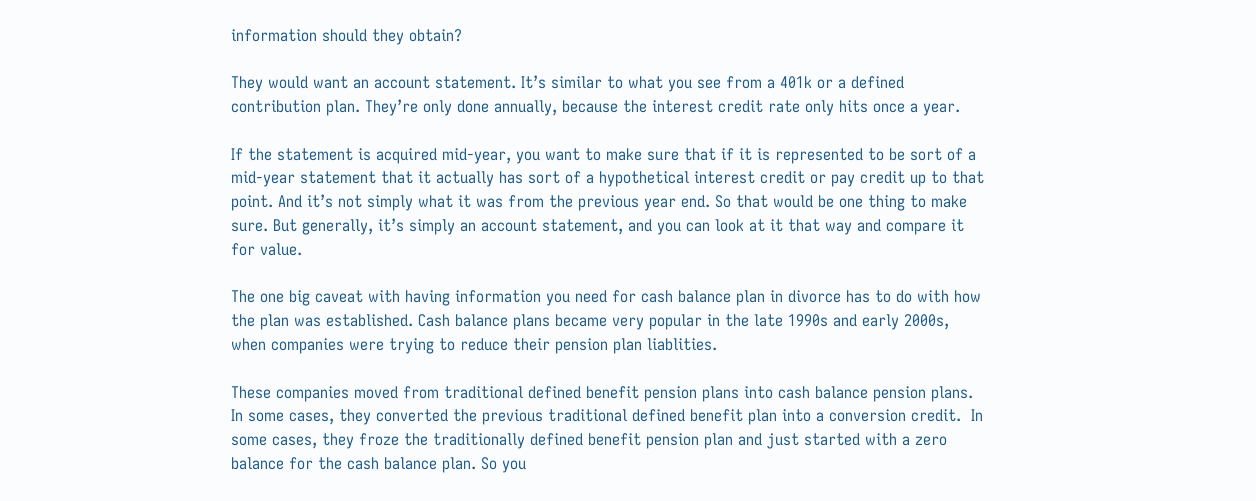information should they obtain?

They would want an account statement. It’s similar to what you see from a 401k or a defined contribution plan. They’re only done annually, because the interest credit rate only hits once a year.

If the statement is acquired mid-year, you want to make sure that if it is represented to be sort of a mid-year statement that it actually has sort of a hypothetical interest credit or pay credit up to that point. And it’s not simply what it was from the previous year end. So that would be one thing to make sure. But generally, it’s simply an account statement, and you can look at it that way and compare it for value.

The one big caveat with having information you need for cash balance plan in divorce has to do with how the plan was established. Cash balance plans became very popular in the late 1990s and early 2000s, when companies were trying to reduce their pension plan liablities.

These companies moved from traditional defined benefit pension plans into cash balance pension plans. In some cases, they converted the previous traditional defined benefit plan into a conversion credit.  In some cases, they froze the traditionally defined benefit pension plan and just started with a zero balance for the cash balance plan. So you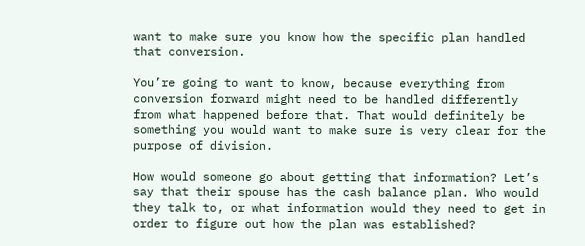want to make sure you know how the specific plan handled that conversion.

You’re going to want to know, because everything from conversion forward might need to be handled differently from what happened before that. That would definitely be something you would want to make sure is very clear for the purpose of division.

How would someone go about getting that information? Let’s say that their spouse has the cash balance plan. Who would they talk to, or what information would they need to get in order to figure out how the plan was established?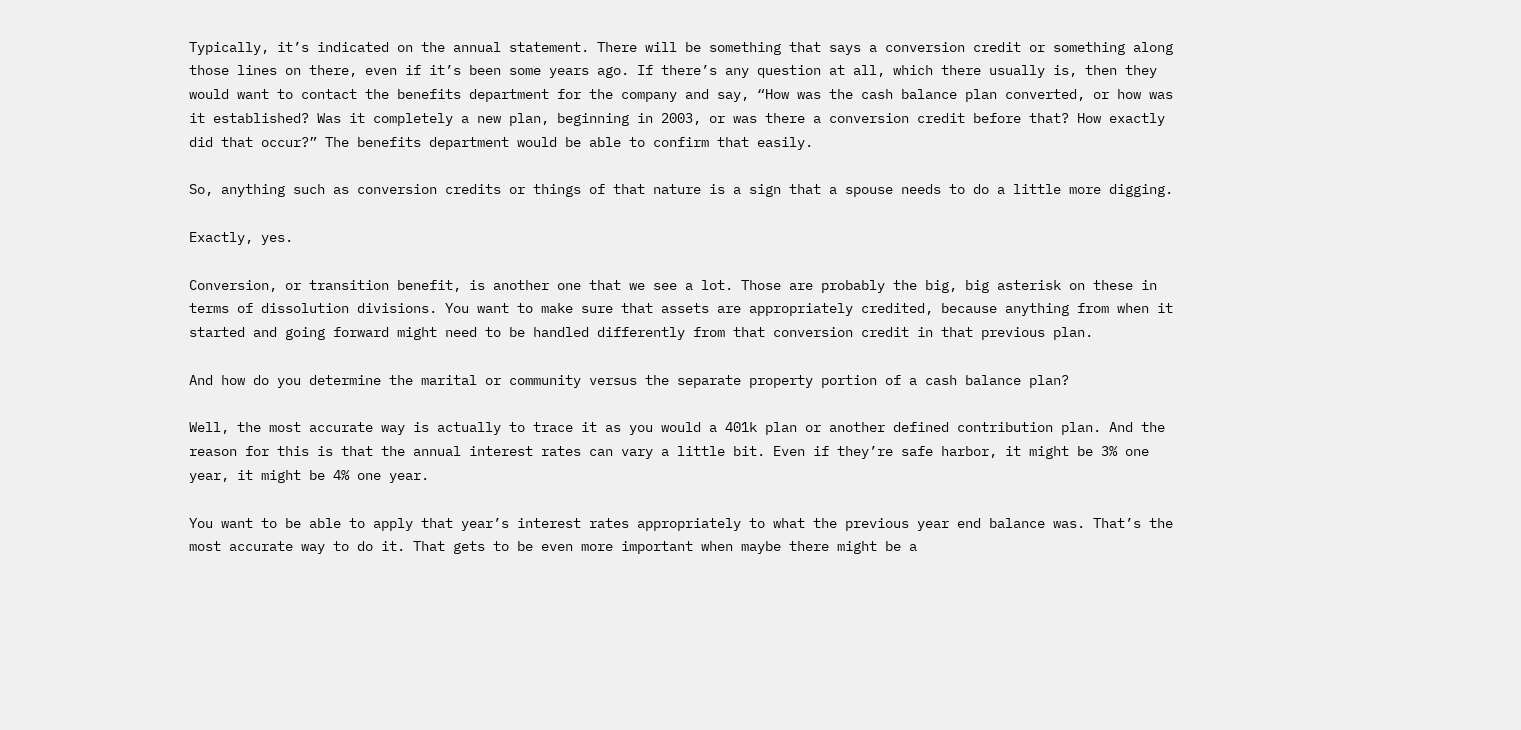Typically, it’s indicated on the annual statement. There will be something that says a conversion credit or something along those lines on there, even if it’s been some years ago. If there’s any question at all, which there usually is, then they would want to contact the benefits department for the company and say, “How was the cash balance plan converted, or how was it established? Was it completely a new plan, beginning in 2003, or was there a conversion credit before that? How exactly did that occur?” The benefits department would be able to confirm that easily.

So, anything such as conversion credits or things of that nature is a sign that a spouse needs to do a little more digging.

Exactly, yes.

Conversion, or transition benefit, is another one that we see a lot. Those are probably the big, big asterisk on these in terms of dissolution divisions. You want to make sure that assets are appropriately credited, because anything from when it started and going forward might need to be handled differently from that conversion credit in that previous plan.

And how do you determine the marital or community versus the separate property portion of a cash balance plan?

Well, the most accurate way is actually to trace it as you would a 401k plan or another defined contribution plan. And the reason for this is that the annual interest rates can vary a little bit. Even if they’re safe harbor, it might be 3% one year, it might be 4% one year.

You want to be able to apply that year’s interest rates appropriately to what the previous year end balance was. That’s the most accurate way to do it. That gets to be even more important when maybe there might be a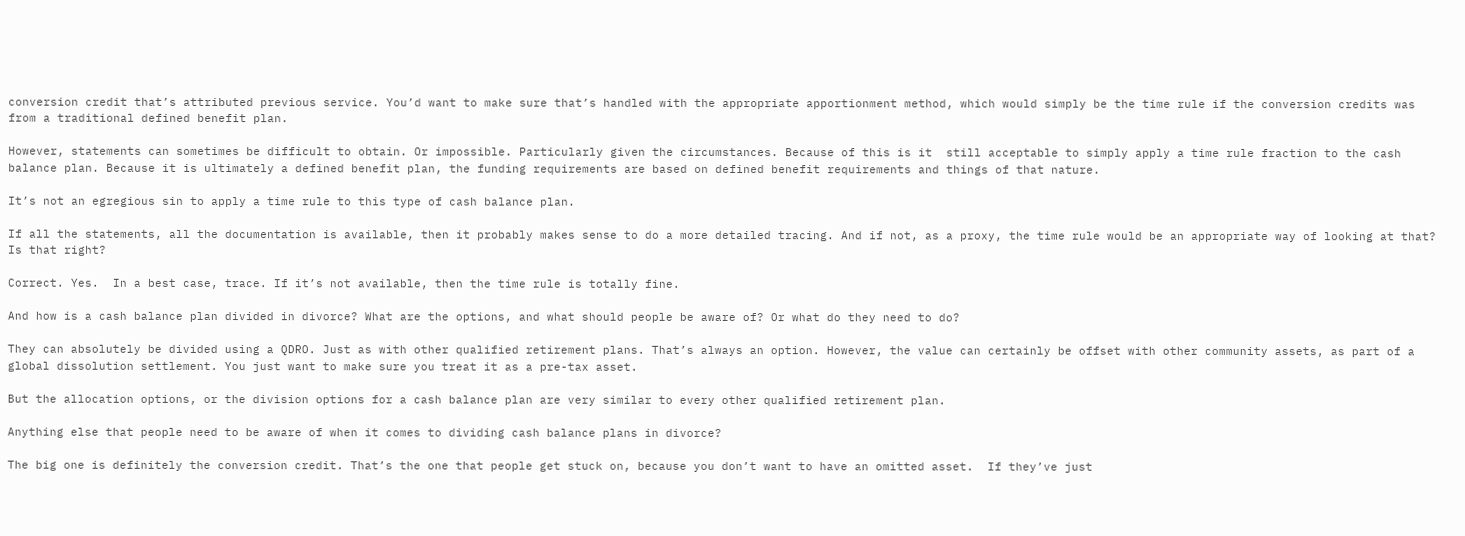conversion credit that’s attributed previous service. You’d want to make sure that’s handled with the appropriate apportionment method, which would simply be the time rule if the conversion credits was from a traditional defined benefit plan.

However, statements can sometimes be difficult to obtain. Or impossible. Particularly given the circumstances. Because of this is it  still acceptable to simply apply a time rule fraction to the cash balance plan. Because it is ultimately a defined benefit plan, the funding requirements are based on defined benefit requirements and things of that nature.

It’s not an egregious sin to apply a time rule to this type of cash balance plan.

If all the statements, all the documentation is available, then it probably makes sense to do a more detailed tracing. And if not, as a proxy, the time rule would be an appropriate way of looking at that? Is that right?

Correct. Yes.  In a best case, trace. If it’s not available, then the time rule is totally fine.

And how is a cash balance plan divided in divorce? What are the options, and what should people be aware of? Or what do they need to do?

They can absolutely be divided using a QDRO. Just as with other qualified retirement plans. That’s always an option. However, the value can certainly be offset with other community assets, as part of a global dissolution settlement. You just want to make sure you treat it as a pre-tax asset.

But the allocation options, or the division options for a cash balance plan are very similar to every other qualified retirement plan.

Anything else that people need to be aware of when it comes to dividing cash balance plans in divorce?

The big one is definitely the conversion credit. That’s the one that people get stuck on, because you don’t want to have an omitted asset.  If they’ve just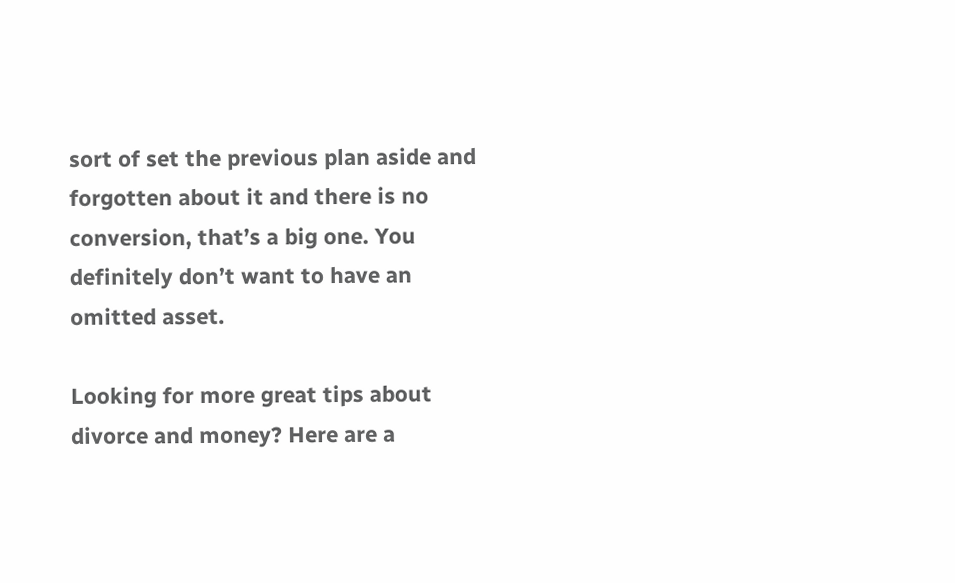sort of set the previous plan aside and forgotten about it and there is no conversion, that’s a big one. You definitely don’t want to have an omitted asset.

Looking for more great tips about divorce and money? Here are a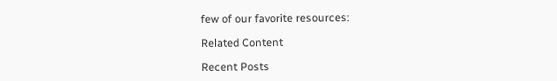few of our favorite resources:

Related Content

Recent Posts